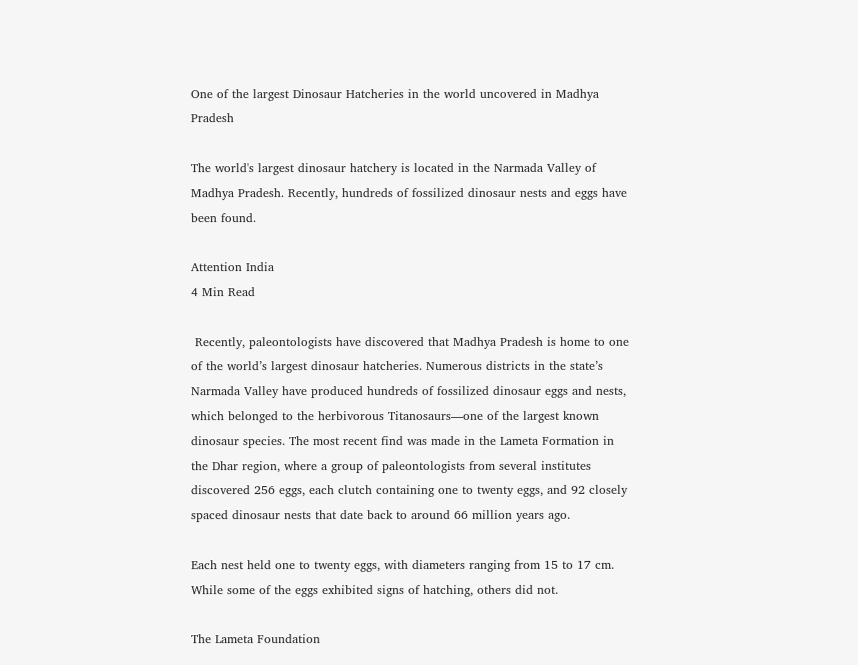One of the largest Dinosaur Hatcheries in the world uncovered in Madhya Pradesh

The world's largest dinosaur hatchery is located in the Narmada Valley of Madhya Pradesh. Recently, hundreds of fossilized dinosaur nests and eggs have been found.

Attention India
4 Min Read

 Recently, paleontologists have discovered that Madhya Pradesh is home to one of the world’s largest dinosaur hatcheries. Numerous districts in the state’s Narmada Valley have produced hundreds of fossilized dinosaur eggs and nests, which belonged to the herbivorous Titanosaurs—one of the largest known dinosaur species. The most recent find was made in the Lameta Formation in the Dhar region, where a group of paleontologists from several institutes discovered 256 eggs, each clutch containing one to twenty eggs, and 92 closely spaced dinosaur nests that date back to around 66 million years ago.

Each nest held one to twenty eggs, with diameters ranging from 15 to 17 cm. While some of the eggs exhibited signs of hatching, others did not.

The Lameta Foundation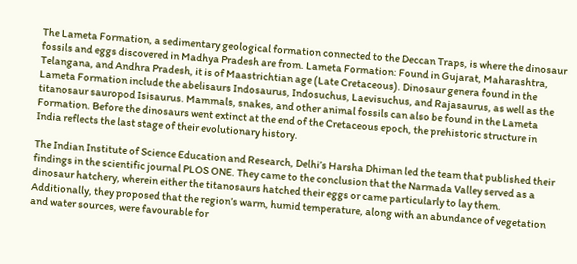The Lameta Formation, a sedimentary geological formation connected to the Deccan Traps, is where the dinosaur fossils and eggs discovered in Madhya Pradesh are from. Lameta Formation: Found in Gujarat, Maharashtra, Telangana, and Andhra Pradesh, it is of Maastrichtian age (Late Cretaceous). Dinosaur genera found in the Lameta Formation include the abelisaurs Indosaurus, Indosuchus, Laevisuchus, and Rajasaurus, as well as the titanosaur sauropod Isisaurus. Mammals, snakes, and other animal fossils can also be found in the Lameta Formation. Before the dinosaurs went extinct at the end of the Cretaceous epoch, the prehistoric structure in India reflects the last stage of their evolutionary history.

The Indian Institute of Science Education and Research, Delhi’s Harsha Dhiman led the team that published their findings in the scientific journal PLOS ONE. They came to the conclusion that the Narmada Valley served as a dinosaur hatchery, wherein either the titanosaurs hatched their eggs or came particularly to lay them. Additionally, they proposed that the region’s warm, humid temperature, along with an abundance of vegetation and water sources, were favourable for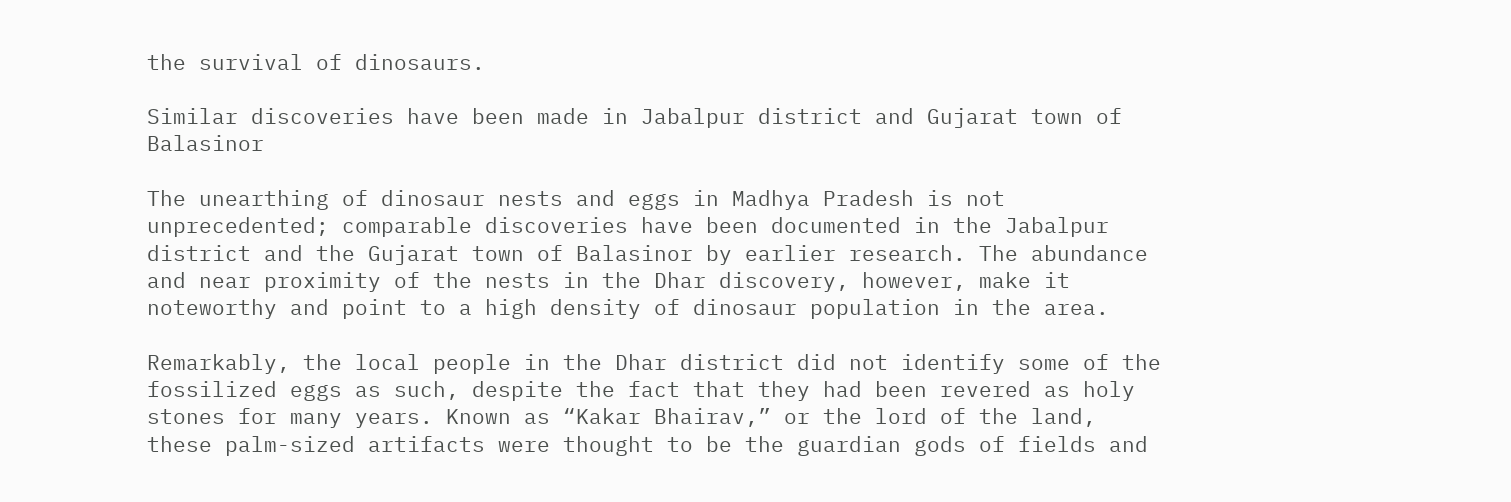the survival of dinosaurs.

Similar discoveries have been made in Jabalpur district and Gujarat town of Balasinor

The unearthing of dinosaur nests and eggs in Madhya Pradesh is not unprecedented; comparable discoveries have been documented in the Jabalpur district and the Gujarat town of Balasinor by earlier research. The abundance and near proximity of the nests in the Dhar discovery, however, make it noteworthy and point to a high density of dinosaur population in the area.

Remarkably, the local people in the Dhar district did not identify some of the fossilized eggs as such, despite the fact that they had been revered as holy stones for many years. Known as “Kakar Bhairav,” or the lord of the land, these palm-sized artifacts were thought to be the guardian gods of fields and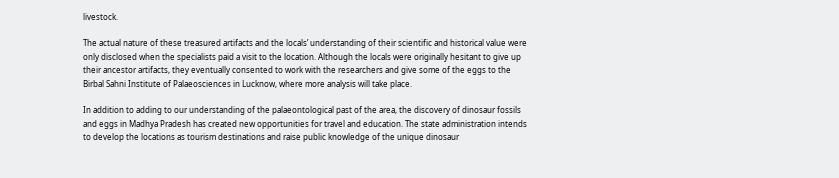livestock.

The actual nature of these treasured artifacts and the locals’ understanding of their scientific and historical value were only disclosed when the specialists paid a visit to the location. Although the locals were originally hesitant to give up their ancestor artifacts, they eventually consented to work with the researchers and give some of the eggs to the Birbal Sahni Institute of Palaeosciences in Lucknow, where more analysis will take place.

In addition to adding to our understanding of the palaeontological past of the area, the discovery of dinosaur fossils and eggs in Madhya Pradesh has created new opportunities for travel and education. The state administration intends to develop the locations as tourism destinations and raise public knowledge of the unique dinosaur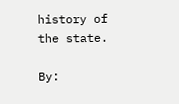history of the state.

By: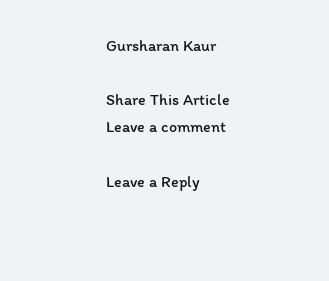Gursharan Kaur

Share This Article
Leave a comment

Leave a Reply